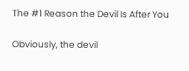The #1 Reason the Devil Is After You

Obviously, the devil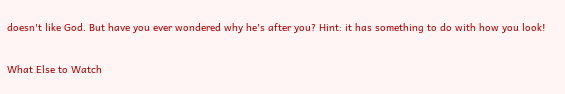doesn't like God. But have you ever wondered why he's after you? Hint: it has something to do with how you look!

What Else to Watch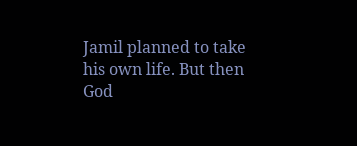Jamil planned to take his own life. But then God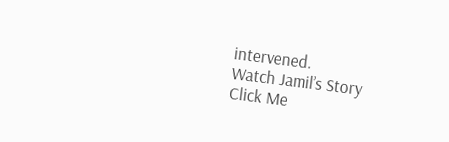intervened.
Watch Jamil’s Story
Click Me